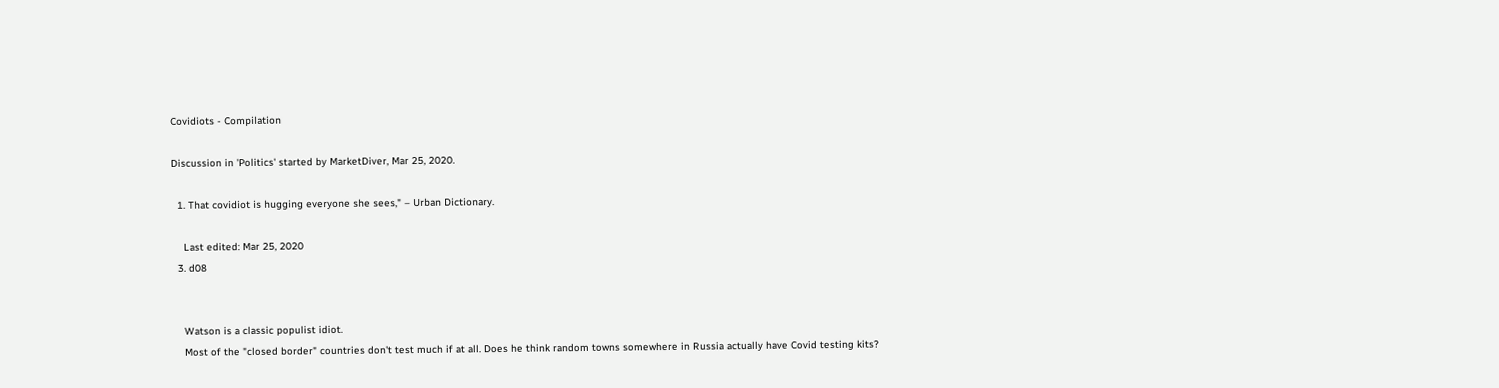Covidiots - Compilation

Discussion in 'Politics' started by MarketDiver, Mar 25, 2020.

  1. That covidiot is hugging everyone she sees," – Urban Dictionary.

    Last edited: Mar 25, 2020
  3. d08


    Watson is a classic populist idiot.
    Most of the "closed border" countries don't test much if at all. Does he think random towns somewhere in Russia actually have Covid testing kits?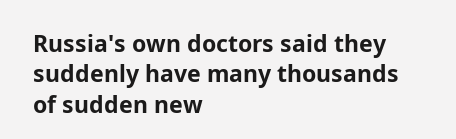Russia's own doctors said they suddenly have many thousands of sudden new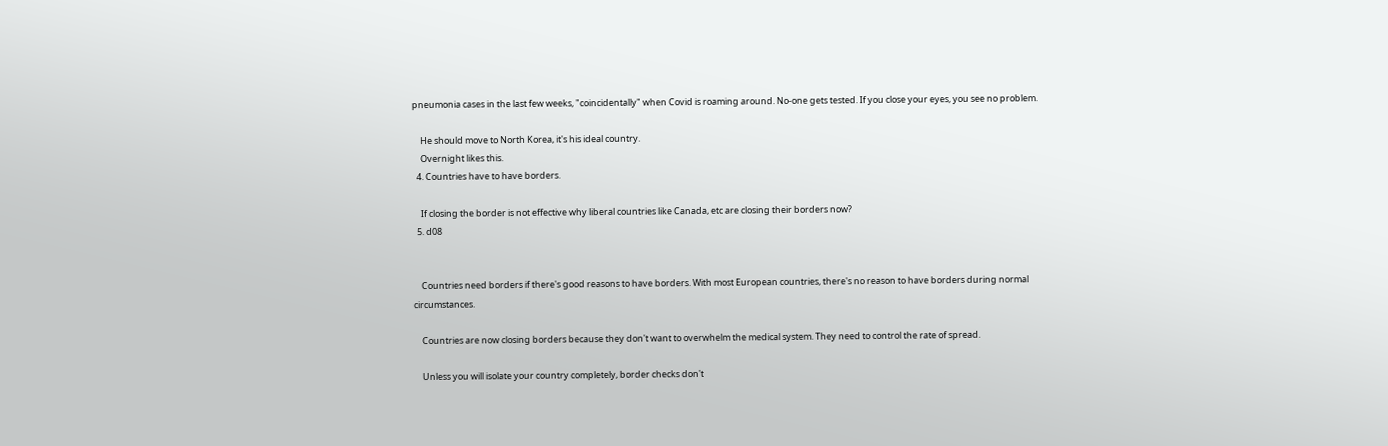pneumonia cases in the last few weeks, "coincidentally" when Covid is roaming around. No-one gets tested. If you close your eyes, you see no problem.

    He should move to North Korea, it's his ideal country.
    Overnight likes this.
  4. Countries have to have borders.

    If closing the border is not effective why liberal countries like Canada, etc are closing their borders now?
  5. d08


    Countries need borders if there's good reasons to have borders. With most European countries, there's no reason to have borders during normal circumstances.

    Countries are now closing borders because they don't want to overwhelm the medical system. They need to control the rate of spread.

    Unless you will isolate your country completely, border checks don't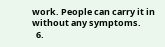work. People can carry it in without any symptoms.
  6.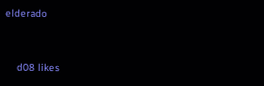elderado


    d08 likes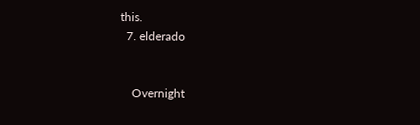this.
  7. elderado


    Overnight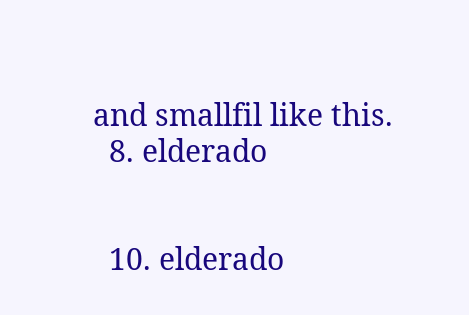and smallfil like this.
  8. elderado


  10. elderado